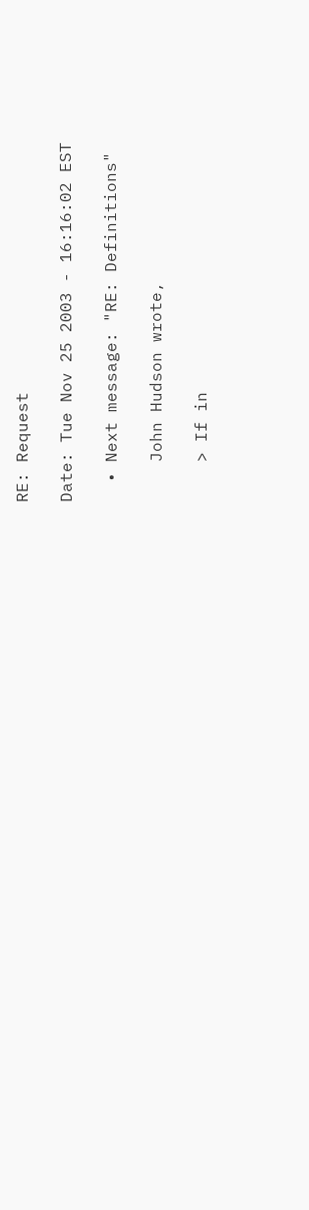RE: Request

Date: Tue Nov 25 2003 - 16:16:02 EST

  • Next message: "RE: Definitions"

    John Hudson wrote,

    > If in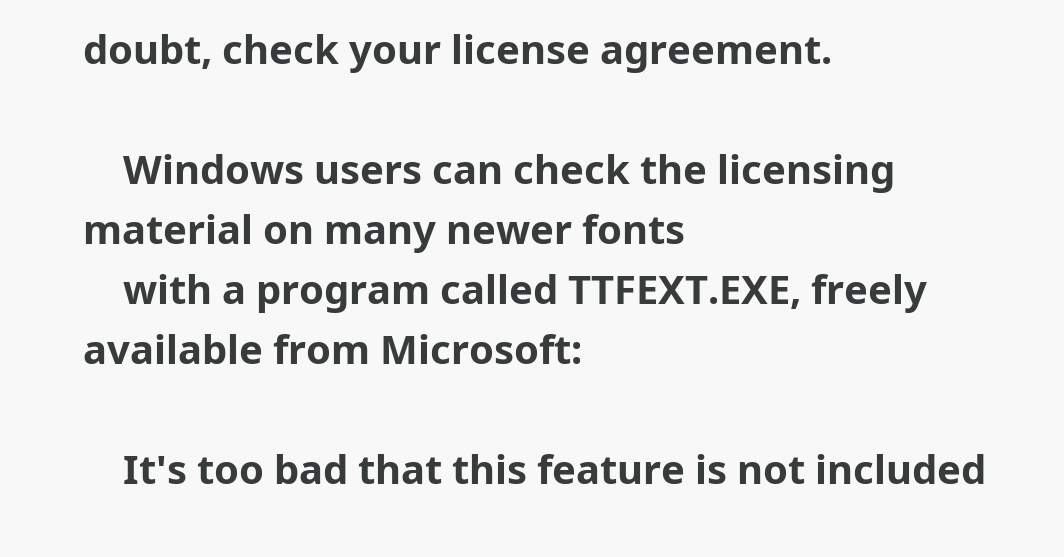doubt, check your license agreement.

    Windows users can check the licensing material on many newer fonts
    with a program called TTFEXT.EXE, freely available from Microsoft:

    It's too bad that this feature is not included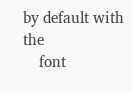by default with the
    font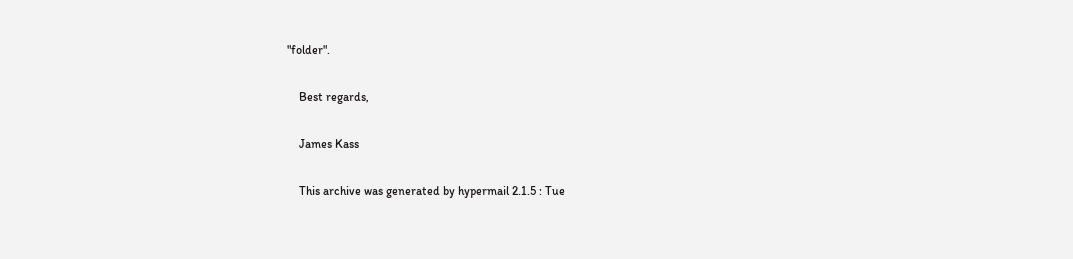"folder".

    Best regards,

    James Kass

    This archive was generated by hypermail 2.1.5 : Tue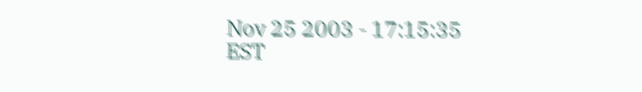Nov 25 2003 - 17:15:35 EST